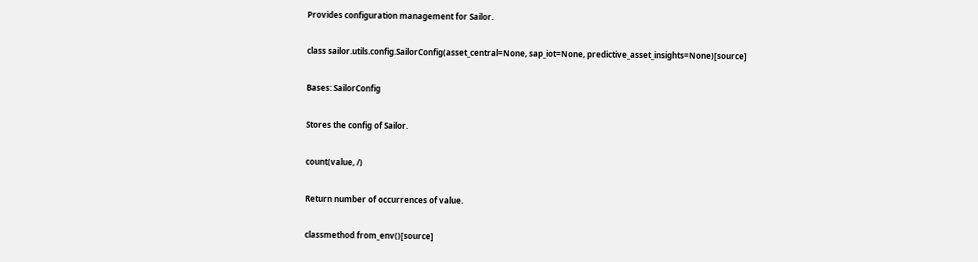Provides configuration management for Sailor.

class sailor.utils.config.SailorConfig(asset_central=None, sap_iot=None, predictive_asset_insights=None)[source]

Bases: SailorConfig

Stores the config of Sailor.

count(value, /)

Return number of occurrences of value.

classmethod from_env()[source]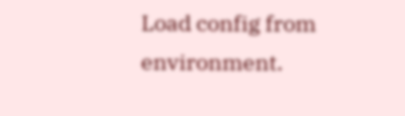Load config from environment.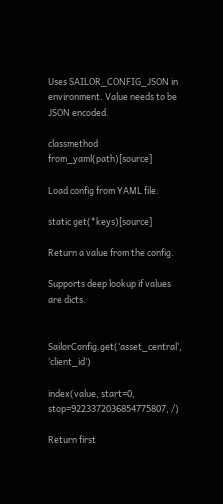Uses SAILOR_CONFIG_JSON in environment. Value needs to be JSON encoded.

classmethod from_yaml(path)[source]

Load config from YAML file.

static get(*keys)[source]

Return a value from the config.

Supports deep lookup if values are dicts.


SailorConfig.get(‘asset_central’, ‘client_id’)

index(value, start=0, stop=9223372036854775807, /)

Return first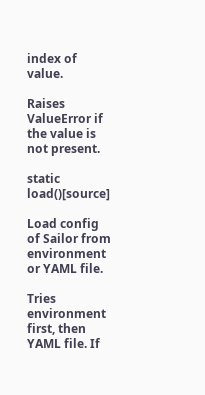index of value.

Raises ValueError if the value is not present.

static load()[source]

Load config of Sailor from environment or YAML file.

Tries environment first, then YAML file. If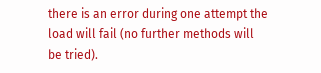there is an error during one attempt the load will fail (no further methods will be tried).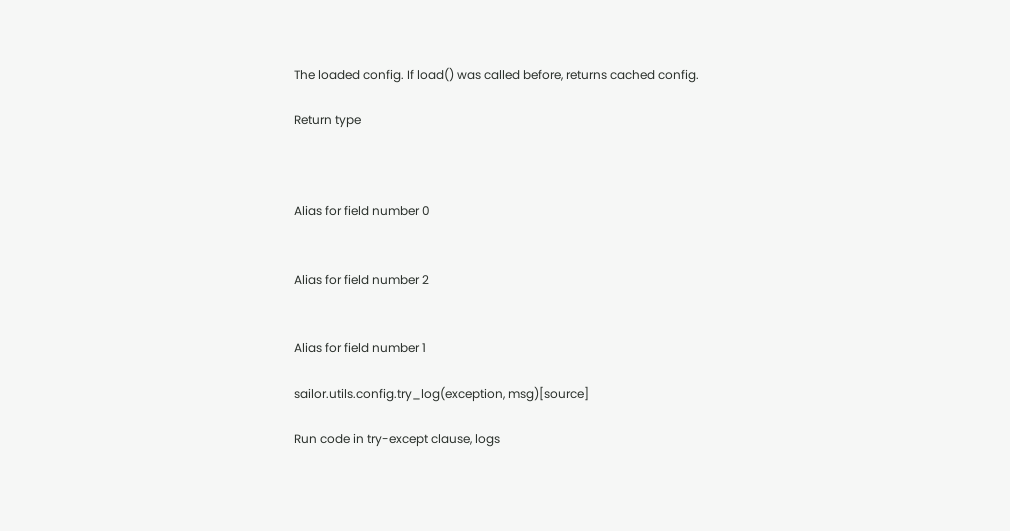The loaded config. If load() was called before, returns cached config.

Return type



Alias for field number 0


Alias for field number 2


Alias for field number 1

sailor.utils.config.try_log(exception, msg)[source]

Run code in try-except clause, logs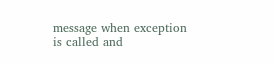message when exception is called and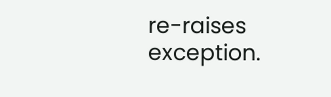re-raises exception.